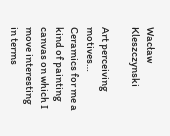Wacław Kleszczynski

Art perceiving motives… Ceramics for me a kind of painting canvas on which I move interesting in terms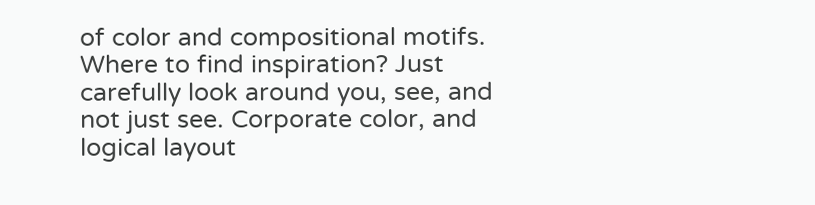of color and compositional motifs. Where to find inspiration? Just carefully look around you, see, and not just see. Corporate color, and logical layout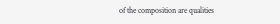of the composition are qualities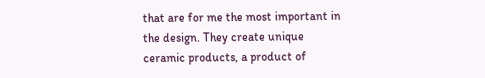that are for me the most important in the design. They create unique ceramic products, a product of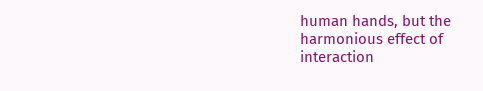human hands, but the harmonious effect of interaction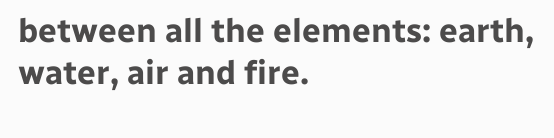between all the elements: earth, water, air and fire.